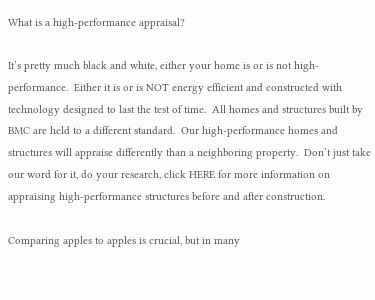What is a high-performance appraisal?

It’s pretty much black and white, either your home is or is not high-performance.  Either it is or is NOT energy efficient and constructed with technology designed to last the test of time.  All homes and structures built by BMC are held to a different standard.  Our high-performance homes and structures will appraise differently than a neighboring property.  Don’t just take our word for it, do your research, click HERE for more information on appraising high-performance structures before and after construction.

Comparing apples to apples is crucial, but in many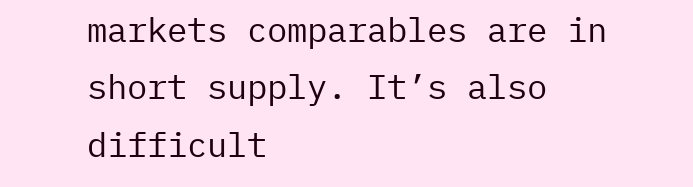markets comparables are in short supply. It’s also difficult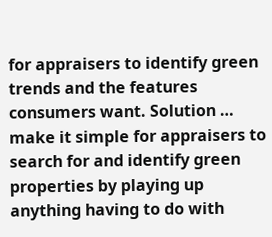for appraisers to identify green trends and the features consumers want. Solution … make it simple for appraisers to search for and identify green properties by playing up anything having to do with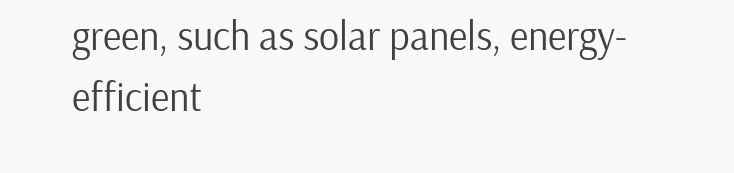green, such as solar panels, energy-efficient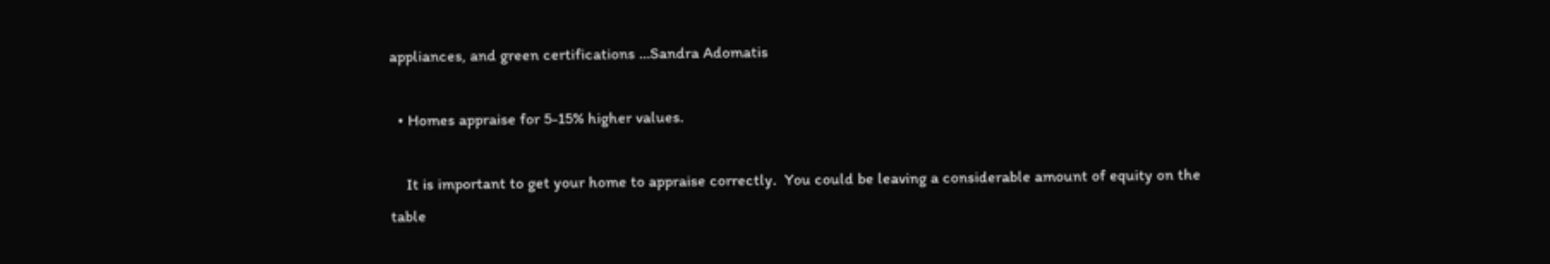appliances, and green certifications …Sandra Adomatis

  • Homes appraise for 5-15% higher values.

    It is important to get your home to appraise correctly.  You could be leaving a considerable amount of equity on the table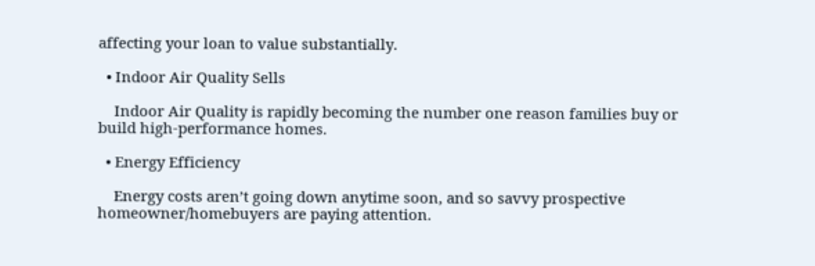affecting your loan to value substantially.

  • Indoor Air Quality Sells

    Indoor Air Quality is rapidly becoming the number one reason families buy or build high-performance homes.

  • Energy Efficiency

    Energy costs aren’t going down anytime soon, and so savvy prospective homeowner/homebuyers are paying attention.